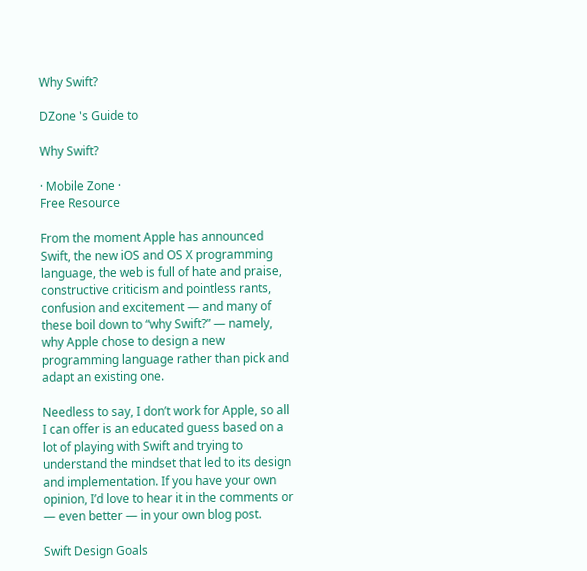Why Swift?

DZone 's Guide to

Why Swift?

· Mobile Zone ·
Free Resource

From the moment Apple has announced Swift, the new iOS and OS X programming language, the web is full of hate and praise, constructive criticism and pointless rants, confusion and excitement — and many of these boil down to “why Swift?” — namely, why Apple chose to design a new programming language rather than pick and adapt an existing one.

Needless to say, I don’t work for Apple, so all I can offer is an educated guess based on a lot of playing with Swift and trying to understand the mindset that led to its design and implementation. If you have your own opinion, I’d love to hear it in the comments or — even better — in your own blog post.

Swift Design Goals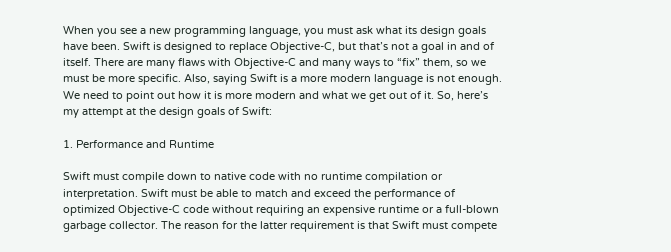When you see a new programming language, you must ask what its design goals have been. Swift is designed to replace Objective-C, but that’s not a goal in and of itself. There are many flaws with Objective-C and many ways to “fix” them, so we must be more specific. Also, saying Swift is a more modern language is not enough. We need to point out how it is more modern and what we get out of it. So, here’s my attempt at the design goals of Swift:

1. Performance and Runtime

Swift must compile down to native code with no runtime compilation or interpretation. Swift must be able to match and exceed the performance of optimized Objective-C code without requiring an expensive runtime or a full-blown garbage collector. The reason for the latter requirement is that Swift must compete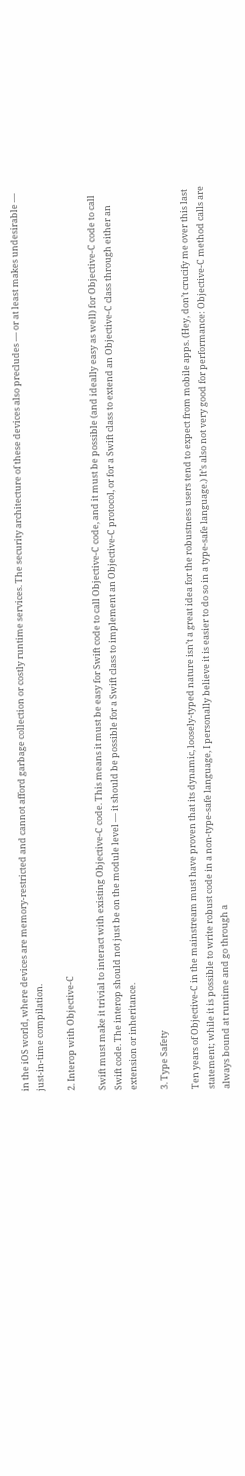in the iOS world, where devices are memory-restricted and cannot afford garbage collection or costly runtime services. The security architecture of these devices also precludes — or at least makes undesirable — just-in-time compilation.

2. Interop with Objective-C

Swift must make it trivial to interact with existing Objective-C code. This means it must be easy for Swift code to call Objective-C code, and it must be possible (and ideally easy as well) for Objective-C code to call Swift code. The interop should not just be on the module level — it should be possible for a Swift class to implement an Objective-C protocol, or for a Swift class to extend an Objective-C class through either an extension or inheritance.

3. Type Safety

Ten years of Objective-C in the mainstream must have proven that its dynamic, loosely-typed nature isn’t a great idea for the robustness users tend to expect from mobile apps. (Hey, don’t crucify me over this last statement; while it is possible to write robust code in a non-type-safe language, I personally believe it is easier to do so in a type-safe language.) It’s also not very good for performance: Objective-C method calls are always bound at runtime and go through a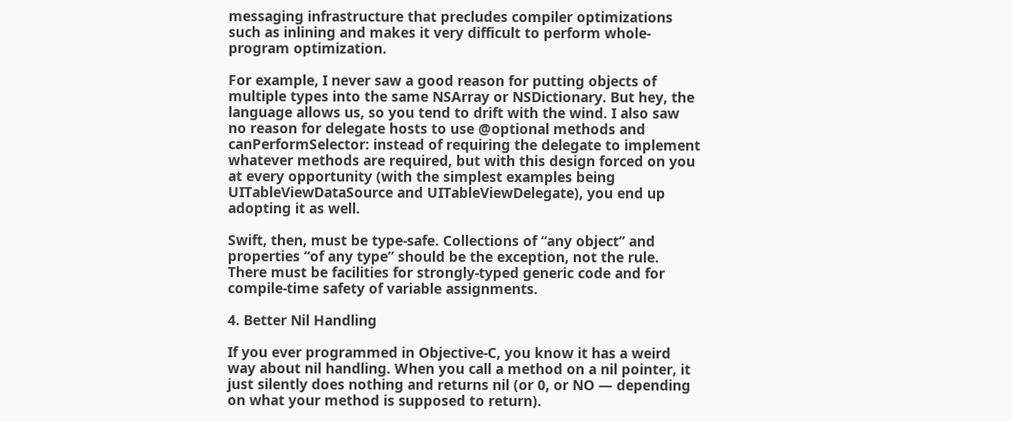messaging infrastructure that precludes compiler optimizations such as inlining and makes it very difficult to perform whole-program optimization.

For example, I never saw a good reason for putting objects of multiple types into the same NSArray or NSDictionary. But hey, the language allows us, so you tend to drift with the wind. I also saw no reason for delegate hosts to use @optional methods and canPerformSelector: instead of requiring the delegate to implement whatever methods are required, but with this design forced on you at every opportunity (with the simplest examples being UITableViewDataSource and UITableViewDelegate), you end up adopting it as well.

Swift, then, must be type-safe. Collections of “any object” and properties “of any type” should be the exception, not the rule. There must be facilities for strongly-typed generic code and for compile-time safety of variable assignments.

4. Better Nil Handling

If you ever programmed in Objective-C, you know it has a weird way about nil handling. When you call a method on a nil pointer, it just silently does nothing and returns nil (or 0, or NO — depending on what your method is supposed to return).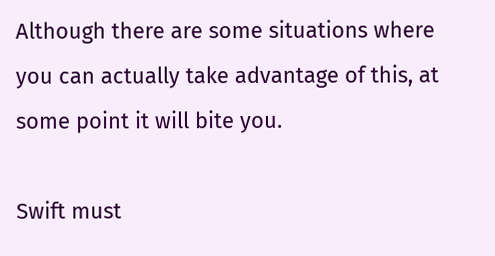Although there are some situations where you can actually take advantage of this, at some point it will bite you.

Swift must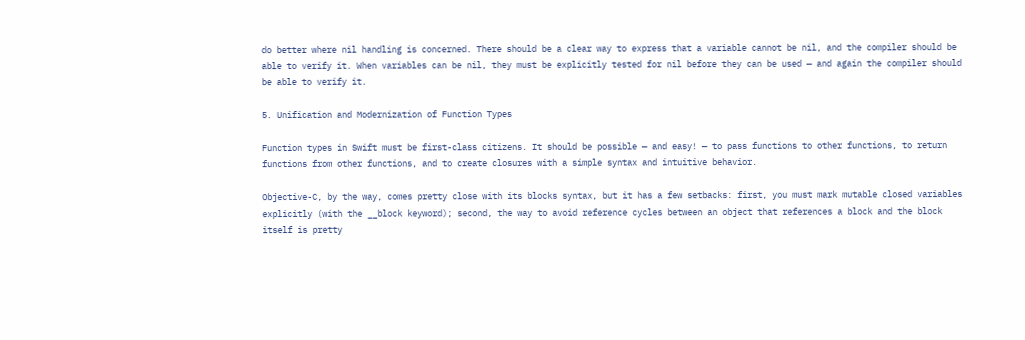do better where nil handling is concerned. There should be a clear way to express that a variable cannot be nil, and the compiler should be able to verify it. When variables can be nil, they must be explicitly tested for nil before they can be used — and again the compiler should be able to verify it.

5. Unification and Modernization of Function Types

Function types in Swift must be first-class citizens. It should be possible — and easy! — to pass functions to other functions, to return functions from other functions, and to create closures with a simple syntax and intuitive behavior.

Objective-C, by the way, comes pretty close with its blocks syntax, but it has a few setbacks: first, you must mark mutable closed variables explicitly (with the __block keyword); second, the way to avoid reference cycles between an object that references a block and the block itself is pretty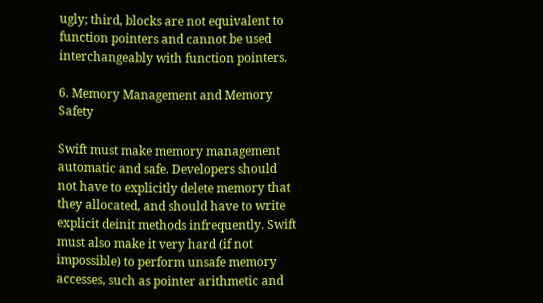ugly; third, blocks are not equivalent to function pointers and cannot be used interchangeably with function pointers.

6. Memory Management and Memory Safety

Swift must make memory management automatic and safe. Developers should not have to explicitly delete memory that they allocated, and should have to write explicit deinit methods infrequently. Swift must also make it very hard (if not impossible) to perform unsafe memory accesses, such as pointer arithmetic and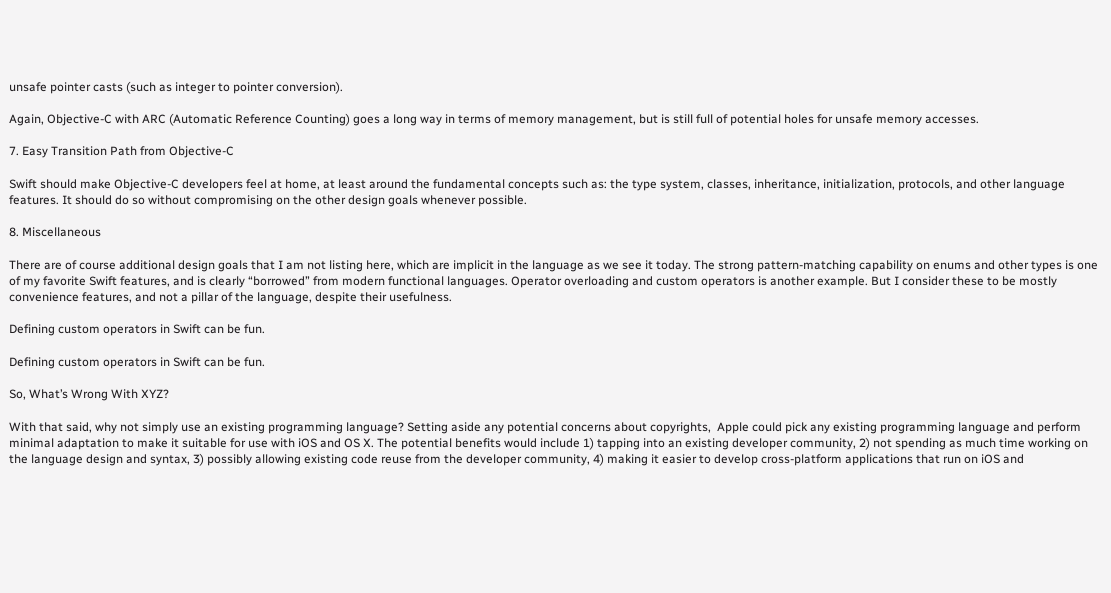unsafe pointer casts (such as integer to pointer conversion).

Again, Objective-C with ARC (Automatic Reference Counting) goes a long way in terms of memory management, but is still full of potential holes for unsafe memory accesses.

7. Easy Transition Path from Objective-C

Swift should make Objective-C developers feel at home, at least around the fundamental concepts such as: the type system, classes, inheritance, initialization, protocols, and other language features. It should do so without compromising on the other design goals whenever possible.

8. Miscellaneous

There are of course additional design goals that I am not listing here, which are implicit in the language as we see it today. The strong pattern-matching capability on enums and other types is one of my favorite Swift features, and is clearly “borrowed” from modern functional languages. Operator overloading and custom operators is another example. But I consider these to be mostly convenience features, and not a pillar of the language, despite their usefulness.

Defining custom operators in Swift can be fun.

Defining custom operators in Swift can be fun.

So, What’s Wrong With XYZ?

With that said, why not simply use an existing programming language? Setting aside any potential concerns about copyrights,  Apple could pick any existing programming language and perform minimal adaptation to make it suitable for use with iOS and OS X. The potential benefits would include 1) tapping into an existing developer community, 2) not spending as much time working on the language design and syntax, 3) possibly allowing existing code reuse from the developer community, 4) making it easier to develop cross-platform applications that run on iOS and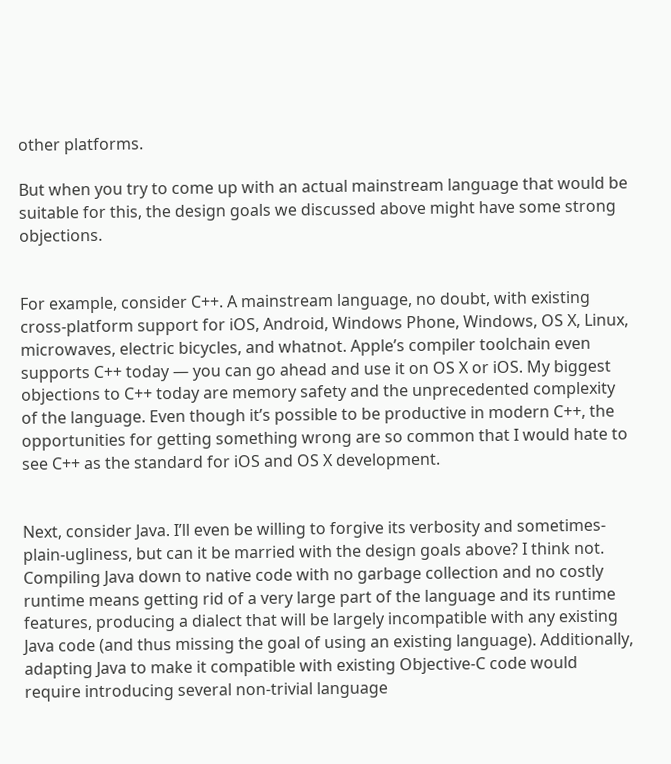other platforms.

But when you try to come up with an actual mainstream language that would be suitable for this, the design goals we discussed above might have some strong objections.


For example, consider C++. A mainstream language, no doubt, with existing cross-platform support for iOS, Android, Windows Phone, Windows, OS X, Linux, microwaves, electric bicycles, and whatnot. Apple’s compiler toolchain even supports C++ today — you can go ahead and use it on OS X or iOS. My biggest objections to C++ today are memory safety and the unprecedented complexity of the language. Even though it’s possible to be productive in modern C++, the opportunities for getting something wrong are so common that I would hate to see C++ as the standard for iOS and OS X development.


Next, consider Java. I’ll even be willing to forgive its verbosity and sometimes-plain-ugliness, but can it be married with the design goals above? I think not. Compiling Java down to native code with no garbage collection and no costly runtime means getting rid of a very large part of the language and its runtime features, producing a dialect that will be largely incompatible with any existing Java code (and thus missing the goal of using an existing language). Additionally, adapting Java to make it compatible with existing Objective-C code would require introducing several non-trivial language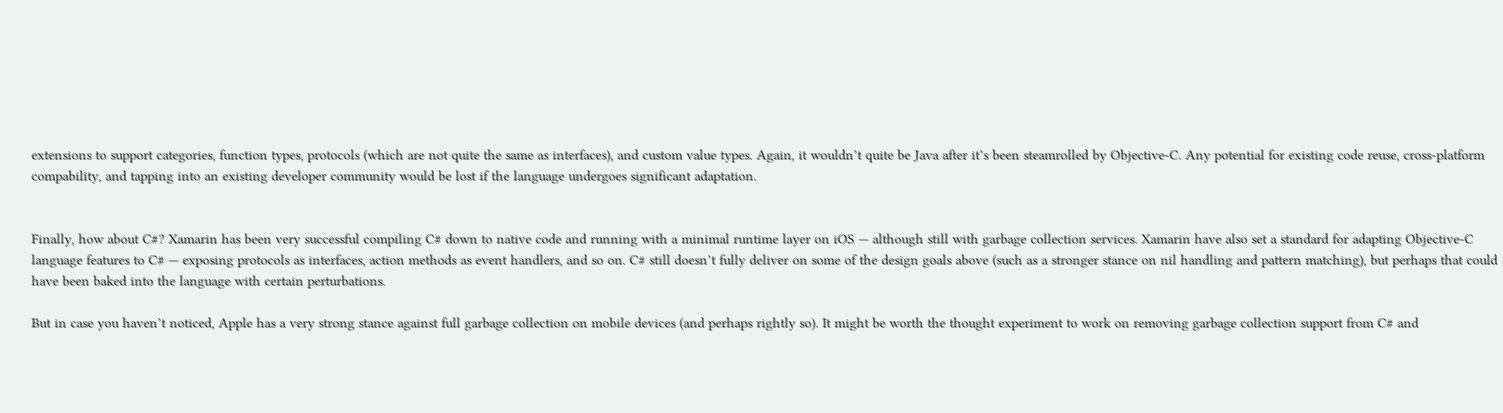extensions to support categories, function types, protocols (which are not quite the same as interfaces), and custom value types. Again, it wouldn’t quite be Java after it’s been steamrolled by Objective-C. Any potential for existing code reuse, cross-platform compability, and tapping into an existing developer community would be lost if the language undergoes significant adaptation.


Finally, how about C#? Xamarin has been very successful compiling C# down to native code and running with a minimal runtime layer on iOS — although still with garbage collection services. Xamarin have also set a standard for adapting Objective-C language features to C# — exposing protocols as interfaces, action methods as event handlers, and so on. C# still doesn’t fully deliver on some of the design goals above (such as a stronger stance on nil handling and pattern matching), but perhaps that could have been baked into the language with certain perturbations.

But in case you haven’t noticed, Apple has a very strong stance against full garbage collection on mobile devices (and perhaps rightly so). It might be worth the thought experiment to work on removing garbage collection support from C# and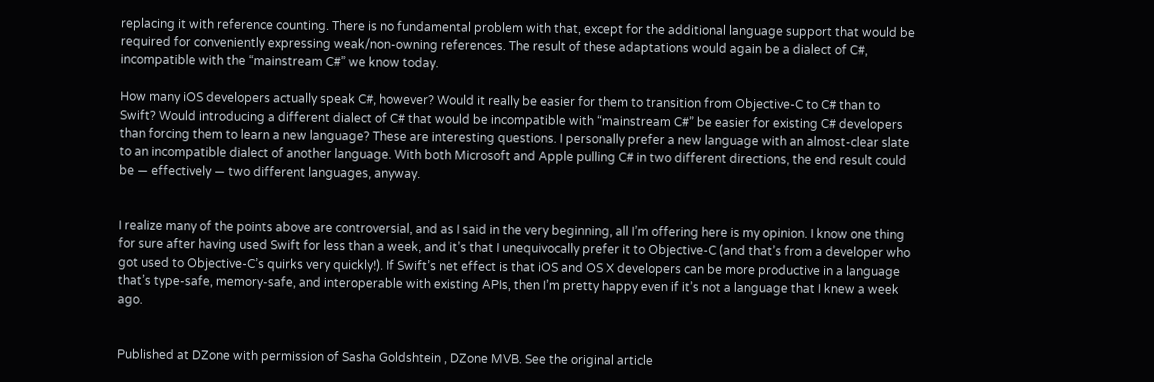replacing it with reference counting. There is no fundamental problem with that, except for the additional language support that would be required for conveniently expressing weak/non-owning references. The result of these adaptations would again be a dialect of C#, incompatible with the “mainstream C#” we know today.

How many iOS developers actually speak C#, however? Would it really be easier for them to transition from Objective-C to C# than to Swift? Would introducing a different dialect of C# that would be incompatible with “mainstream C#” be easier for existing C# developers than forcing them to learn a new language? These are interesting questions. I personally prefer a new language with an almost-clear slate to an incompatible dialect of another language. With both Microsoft and Apple pulling C# in two different directions, the end result could be — effectively — two different languages, anyway.


I realize many of the points above are controversial, and as I said in the very beginning, all I’m offering here is my opinion. I know one thing for sure after having used Swift for less than a week, and it’s that I unequivocally prefer it to Objective-C (and that’s from a developer who got used to Objective-C’s quirks very quickly!). If Swift’s net effect is that iOS and OS X developers can be more productive in a language that’s type-safe, memory-safe, and interoperable with existing APIs, then I’m pretty happy even if it’s not a language that I knew a week ago.


Published at DZone with permission of Sasha Goldshtein , DZone MVB. See the original article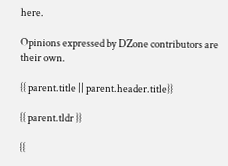here.

Opinions expressed by DZone contributors are their own.

{{ parent.title || parent.header.title}}

{{ parent.tldr }}

{{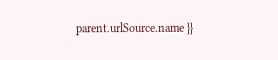parent.urlSource.name }}